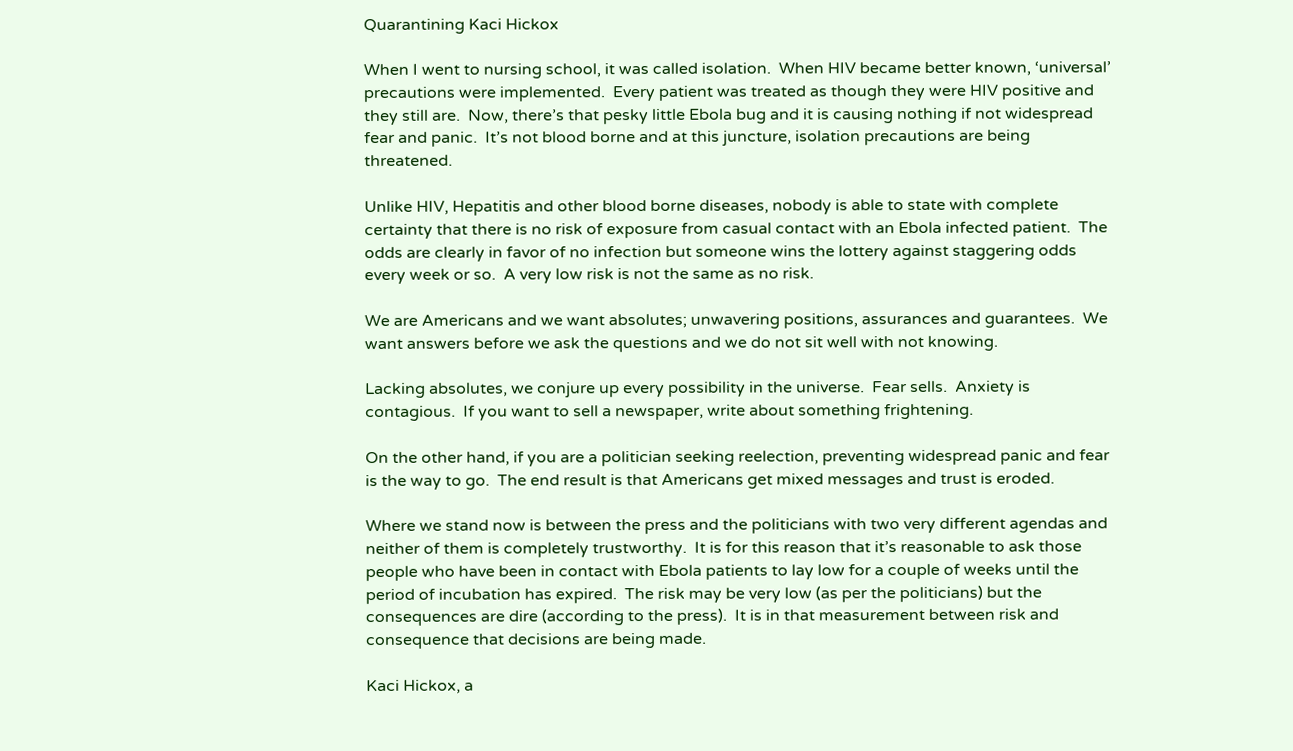Quarantining Kaci Hickox

When I went to nursing school, it was called isolation.  When HIV became better known, ‘universal’ precautions were implemented.  Every patient was treated as though they were HIV positive and they still are.  Now, there’s that pesky little Ebola bug and it is causing nothing if not widespread fear and panic.  It’s not blood borne and at this juncture, isolation precautions are being threatened.

Unlike HIV, Hepatitis and other blood borne diseases, nobody is able to state with complete certainty that there is no risk of exposure from casual contact with an Ebola infected patient.  The odds are clearly in favor of no infection but someone wins the lottery against staggering odds every week or so.  A very low risk is not the same as no risk.

We are Americans and we want absolutes; unwavering positions, assurances and guarantees.  We want answers before we ask the questions and we do not sit well with not knowing.

Lacking absolutes, we conjure up every possibility in the universe.  Fear sells.  Anxiety is contagious.  If you want to sell a newspaper, write about something frightening.

On the other hand, if you are a politician seeking reelection, preventing widespread panic and fear is the way to go.  The end result is that Americans get mixed messages and trust is eroded.

Where we stand now is between the press and the politicians with two very different agendas and neither of them is completely trustworthy.  It is for this reason that it’s reasonable to ask those people who have been in contact with Ebola patients to lay low for a couple of weeks until the period of incubation has expired.  The risk may be very low (as per the politicians) but the consequences are dire (according to the press).  It is in that measurement between risk and consequence that decisions are being made.

Kaci Hickox, a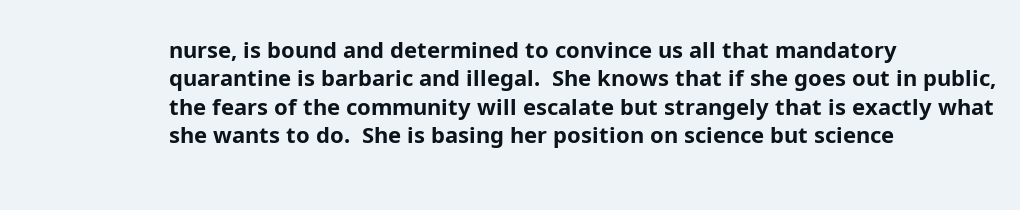nurse, is bound and determined to convince us all that mandatory quarantine is barbaric and illegal.  She knows that if she goes out in public, the fears of the community will escalate but strangely that is exactly what she wants to do.  She is basing her position on science but science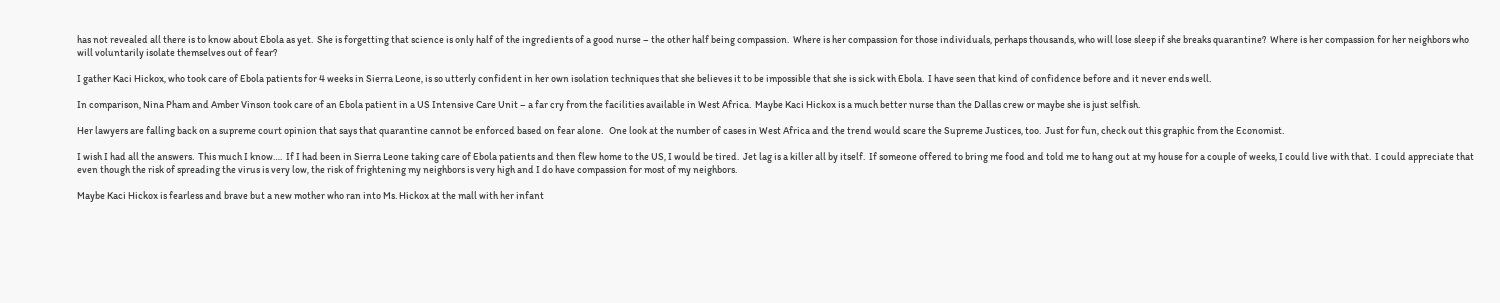has not revealed all there is to know about Ebola as yet.  She is forgetting that science is only half of the ingredients of a good nurse – the other half being compassion.  Where is her compassion for those individuals, perhaps thousands, who will lose sleep if she breaks quarantine?  Where is her compassion for her neighbors who will voluntarily isolate themselves out of fear?

I gather Kaci Hickox, who took care of Ebola patients for 4 weeks in Sierra Leone, is so utterly confident in her own isolation techniques that she believes it to be impossible that she is sick with Ebola.  I have seen that kind of confidence before and it never ends well.

In comparison, Nina Pham and Amber Vinson took care of an Ebola patient in a US Intensive Care Unit – a far cry from the facilities available in West Africa.  Maybe Kaci Hickox is a much better nurse than the Dallas crew or maybe she is just selfish.

Her lawyers are falling back on a supreme court opinion that says that quarantine cannot be enforced based on fear alone.   One look at the number of cases in West Africa and the trend would scare the Supreme Justices, too.  Just for fun, check out this graphic from the Economist.

I wish I had all the answers.  This much I know….  If I had been in Sierra Leone taking care of Ebola patients and then flew home to the US, I would be tired.  Jet lag is a killer all by itself.  If someone offered to bring me food and told me to hang out at my house for a couple of weeks, I could live with that.  I could appreciate that even though the risk of spreading the virus is very low, the risk of frightening my neighbors is very high and I do have compassion for most of my neighbors.

Maybe Kaci Hickox is fearless and brave but a new mother who ran into Ms. Hickox at the mall with her infant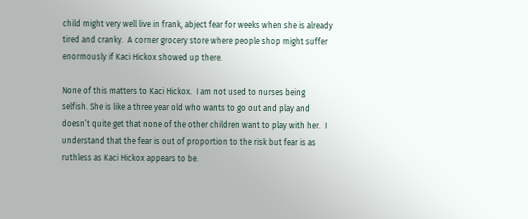child might very well live in frank, abject fear for weeks when she is already tired and cranky.  A corner grocery store where people shop might suffer enormously if Kaci Hickox showed up there.

None of this matters to Kaci Hickox.  I am not used to nurses being selfish. She is like a three year old who wants to go out and play and doesn’t quite get that none of the other children want to play with her.  I understand that the fear is out of proportion to the risk but fear is as ruthless as Kaci Hickox appears to be.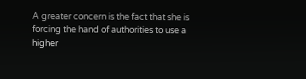A greater concern is the fact that she is forcing the hand of authorities to use a higher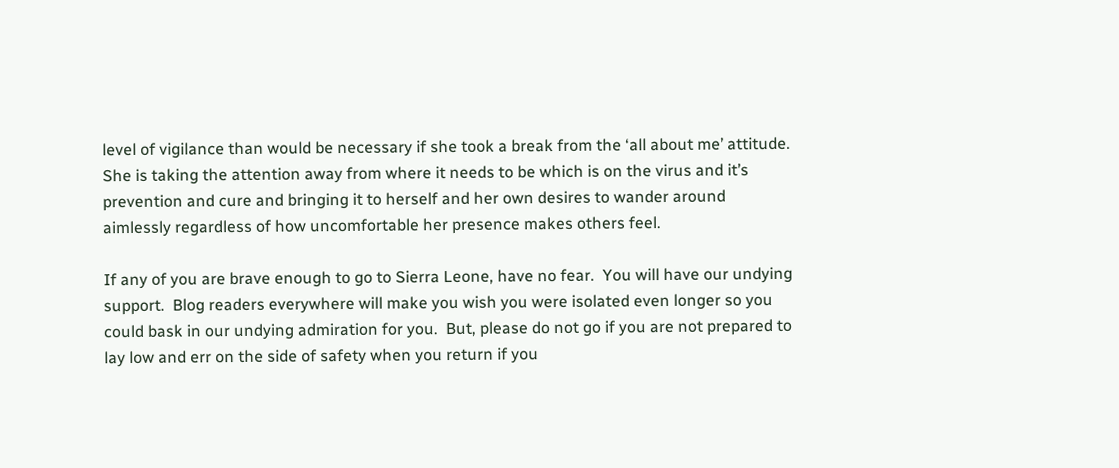level of vigilance than would be necessary if she took a break from the ‘all about me’ attitude.  She is taking the attention away from where it needs to be which is on the virus and it’s prevention and cure and bringing it to herself and her own desires to wander around aimlessly regardless of how uncomfortable her presence makes others feel.

If any of you are brave enough to go to Sierra Leone, have no fear.  You will have our undying support.  Blog readers everywhere will make you wish you were isolated even longer so you could bask in our undying admiration for you.  But, please do not go if you are not prepared to lay low and err on the side of safety when you return if you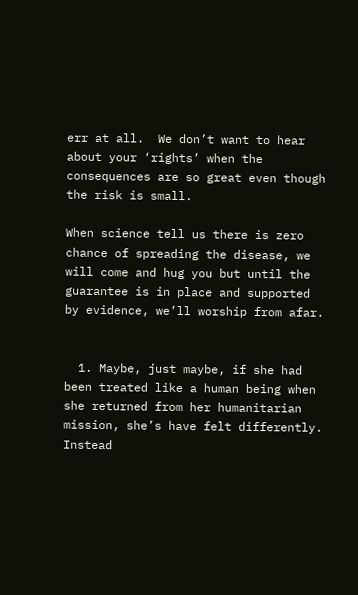err at all.  We don’t want to hear about your ‘rights’ when the consequences are so great even though the risk is small.

When science tell us there is zero chance of spreading the disease, we will come and hug you but until the guarantee is in place and supported by evidence, we’ll worship from afar.


  1. Maybe, just maybe, if she had been treated like a human being when she returned from her humanitarian mission, she’s have felt differently. Instead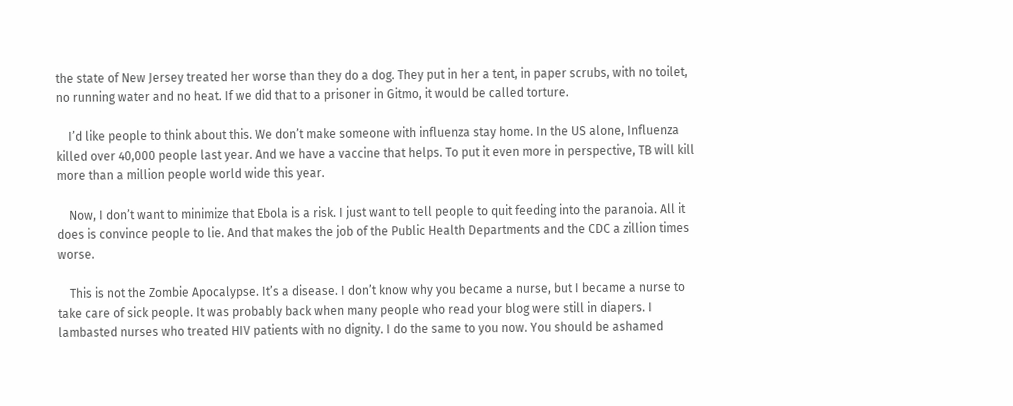the state of New Jersey treated her worse than they do a dog. They put in her a tent, in paper scrubs, with no toilet, no running water and no heat. If we did that to a prisoner in Gitmo, it would be called torture.

    I’d like people to think about this. We don’t make someone with influenza stay home. In the US alone, Influenza killed over 40,000 people last year. And we have a vaccine that helps. To put it even more in perspective, TB will kill more than a million people world wide this year.

    Now, I don’t want to minimize that Ebola is a risk. I just want to tell people to quit feeding into the paranoia. All it does is convince people to lie. And that makes the job of the Public Health Departments and the CDC a zillion times worse.

    This is not the Zombie Apocalypse. It’s a disease. I don’t know why you became a nurse, but I became a nurse to take care of sick people. It was probably back when many people who read your blog were still in diapers. I lambasted nurses who treated HIV patients with no dignity. I do the same to you now. You should be ashamed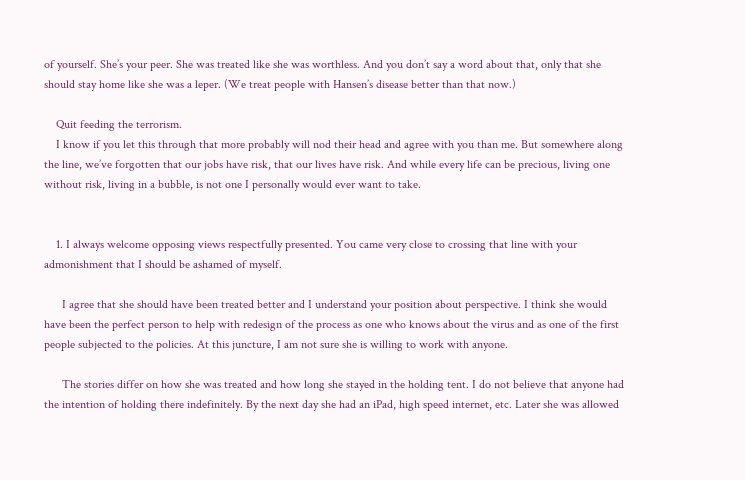of yourself. She’s your peer. She was treated like she was worthless. And you don’t say a word about that, only that she should stay home like she was a leper. (We treat people with Hansen’s disease better than that now.)

    Quit feeding the terrorism.
    I know if you let this through that more probably will nod their head and agree with you than me. But somewhere along the line, we’ve forgotten that our jobs have risk, that our lives have risk. And while every life can be precious, living one without risk, living in a bubble, is not one I personally would ever want to take.


    1. I always welcome opposing views respectfully presented. You came very close to crossing that line with your admonishment that I should be ashamed of myself.

      I agree that she should have been treated better and I understand your position about perspective. I think she would have been the perfect person to help with redesign of the process as one who knows about the virus and as one of the first people subjected to the policies. At this juncture, I am not sure she is willing to work with anyone.

      The stories differ on how she was treated and how long she stayed in the holding tent. I do not believe that anyone had the intention of holding there indefinitely. By the next day she had an iPad, high speed internet, etc. Later she was allowed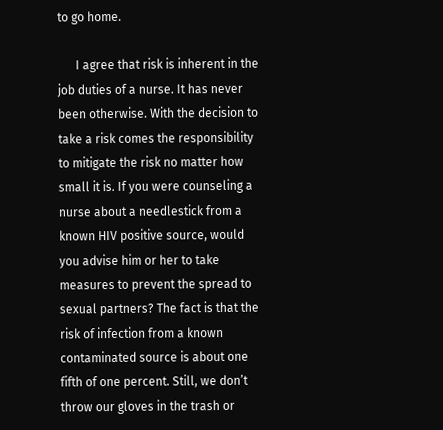to go home.

      I agree that risk is inherent in the job duties of a nurse. It has never been otherwise. With the decision to take a risk comes the responsibility to mitigate the risk no matter how small it is. If you were counseling a nurse about a needlestick from a known HIV positive source, would you advise him or her to take measures to prevent the spread to sexual partners? The fact is that the risk of infection from a known contaminated source is about one fifth of one percent. Still, we don’t throw our gloves in the trash or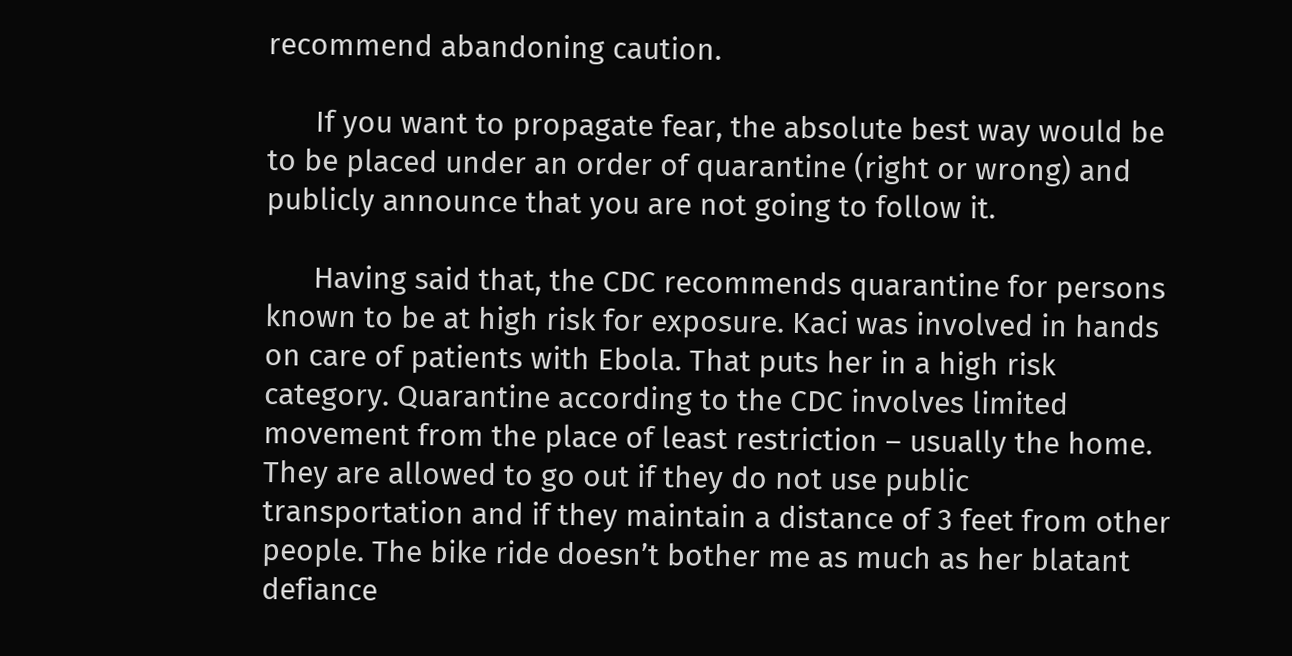recommend abandoning caution.

      If you want to propagate fear, the absolute best way would be to be placed under an order of quarantine (right or wrong) and publicly announce that you are not going to follow it.

      Having said that, the CDC recommends quarantine for persons known to be at high risk for exposure. Kaci was involved in hands on care of patients with Ebola. That puts her in a high risk category. Quarantine according to the CDC involves limited movement from the place of least restriction – usually the home. They are allowed to go out if they do not use public transportation and if they maintain a distance of 3 feet from other people. The bike ride doesn’t bother me as much as her blatant defiance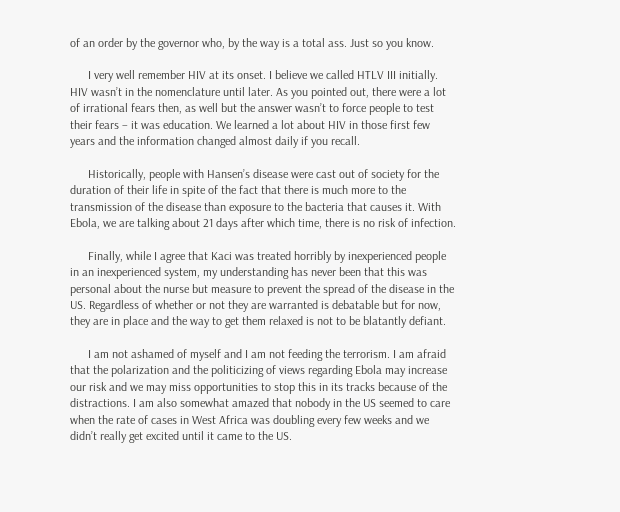of an order by the governor who, by the way is a total ass. Just so you know.

      I very well remember HIV at its onset. I believe we called HTLV III initially. HIV wasn’t in the nomenclature until later. As you pointed out, there were a lot of irrational fears then, as well but the answer wasn’t to force people to test their fears – it was education. We learned a lot about HIV in those first few years and the information changed almost daily if you recall.

      Historically, people with Hansen’s disease were cast out of society for the duration of their life in spite of the fact that there is much more to the transmission of the disease than exposure to the bacteria that causes it. With Ebola, we are talking about 21 days after which time, there is no risk of infection.

      Finally, while I agree that Kaci was treated horribly by inexperienced people in an inexperienced system, my understanding has never been that this was personal about the nurse but measure to prevent the spread of the disease in the US. Regardless of whether or not they are warranted is debatable but for now, they are in place and the way to get them relaxed is not to be blatantly defiant.

      I am not ashamed of myself and I am not feeding the terrorism. I am afraid that the polarization and the politicizing of views regarding Ebola may increase our risk and we may miss opportunities to stop this in its tracks because of the distractions. I am also somewhat amazed that nobody in the US seemed to care when the rate of cases in West Africa was doubling every few weeks and we didn’t really get excited until it came to the US.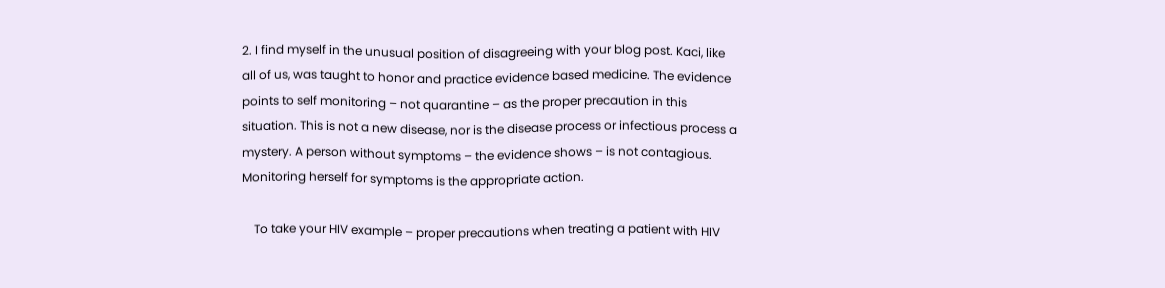2. I find myself in the unusual position of disagreeing with your blog post. Kaci, like all of us, was taught to honor and practice evidence based medicine. The evidence points to self monitoring – not quarantine – as the proper precaution in this situation. This is not a new disease, nor is the disease process or infectious process a mystery. A person without symptoms – the evidence shows – is not contagious. Monitoring herself for symptoms is the appropriate action.

    To take your HIV example – proper precautions when treating a patient with HIV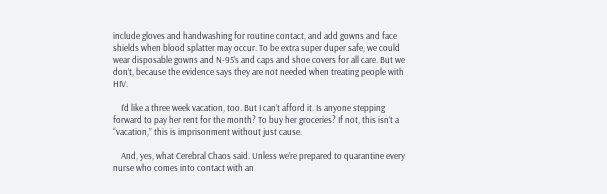include gloves and handwashing for routine contact, and add gowns and face shields when blood splatter may occur. To be extra super duper safe, we could wear disposable gowns and N-95’s and caps and shoe covers for all care. But we don’t, because the evidence says they are not needed when treating people with HIV.

    I’d like a three week vacation, too. But I can’t afford it. Is anyone stepping forward to pay her rent for the month? To buy her groceries? If not, this isn’t a “vacation,” this is imprisonment without just cause.

    And, yes, what Cerebral Chaos said. Unless we’re prepared to quarantine every nurse who comes into contact with an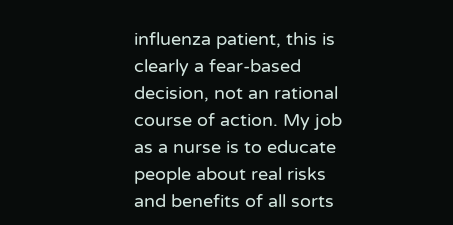influenza patient, this is clearly a fear-based decision, not an rational course of action. My job as a nurse is to educate people about real risks and benefits of all sorts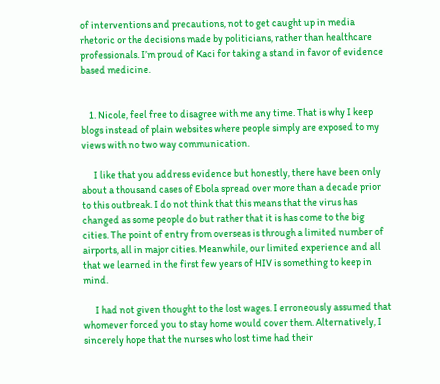of interventions and precautions, not to get caught up in media rhetoric or the decisions made by politicians, rather than healthcare professionals. I’m proud of Kaci for taking a stand in favor of evidence based medicine.


    1. Nicole, feel free to disagree with me any time. That is why I keep blogs instead of plain websites where people simply are exposed to my views with no two way communication.

      I like that you address evidence but honestly, there have been only about a thousand cases of Ebola spread over more than a decade prior to this outbreak. I do not think that this means that the virus has changed as some people do but rather that it is has come to the big cities. The point of entry from overseas is through a limited number of airports, all in major cities. Meanwhile, our limited experience and all that we learned in the first few years of HIV is something to keep in mind.

      I had not given thought to the lost wages. I erroneously assumed that whomever forced you to stay home would cover them. Alternatively, I sincerely hope that the nurses who lost time had their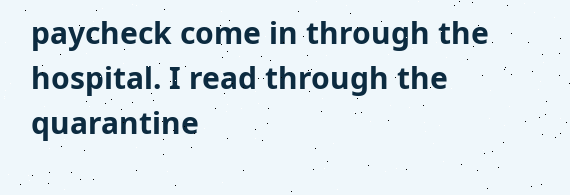paycheck come in through the hospital. I read through the quarantine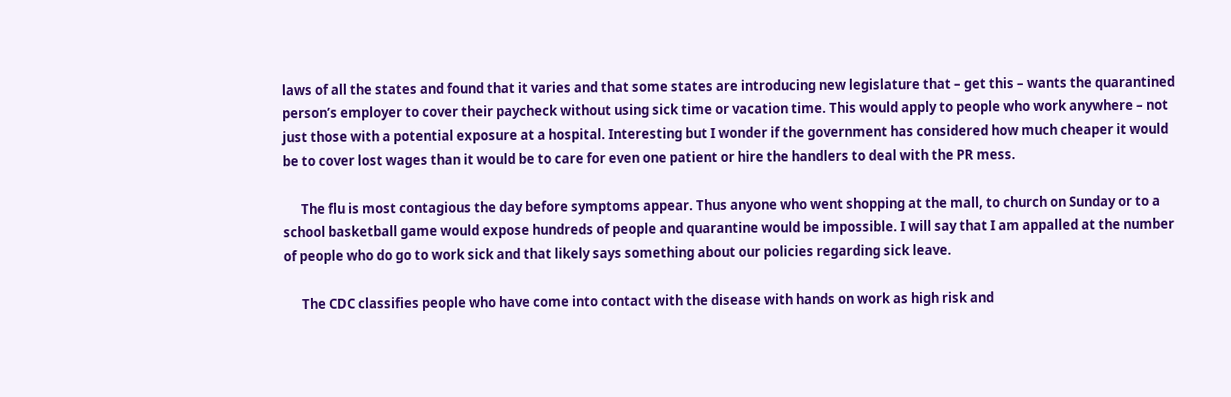laws of all the states and found that it varies and that some states are introducing new legislature that – get this – wants the quarantined person’s employer to cover their paycheck without using sick time or vacation time. This would apply to people who work anywhere – not just those with a potential exposure at a hospital. Interesting but I wonder if the government has considered how much cheaper it would be to cover lost wages than it would be to care for even one patient or hire the handlers to deal with the PR mess.

      The flu is most contagious the day before symptoms appear. Thus anyone who went shopping at the mall, to church on Sunday or to a school basketball game would expose hundreds of people and quarantine would be impossible. I will say that I am appalled at the number of people who do go to work sick and that likely says something about our policies regarding sick leave.

      The CDC classifies people who have come into contact with the disease with hands on work as high risk and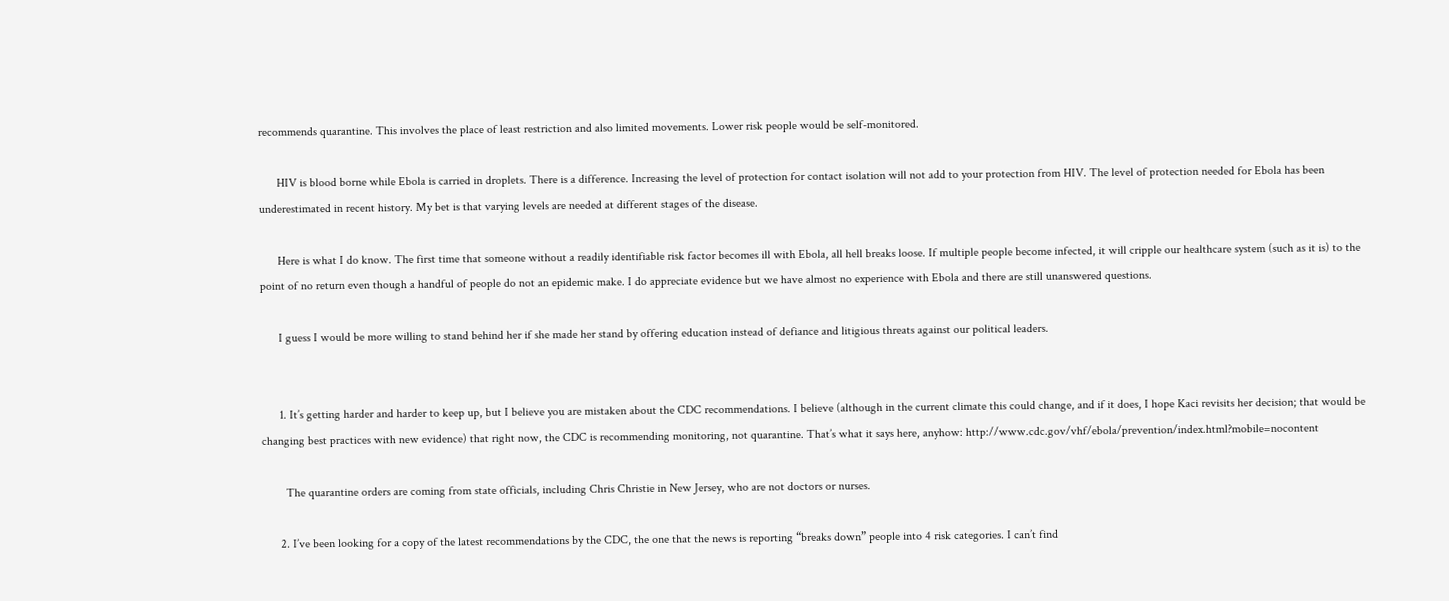recommends quarantine. This involves the place of least restriction and also limited movements. Lower risk people would be self-monitored.

      HIV is blood borne while Ebola is carried in droplets. There is a difference. Increasing the level of protection for contact isolation will not add to your protection from HIV. The level of protection needed for Ebola has been underestimated in recent history. My bet is that varying levels are needed at different stages of the disease.

      Here is what I do know. The first time that someone without a readily identifiable risk factor becomes ill with Ebola, all hell breaks loose. If multiple people become infected, it will cripple our healthcare system (such as it is) to the point of no return even though a handful of people do not an epidemic make. I do appreciate evidence but we have almost no experience with Ebola and there are still unanswered questions.

      I guess I would be more willing to stand behind her if she made her stand by offering education instead of defiance and litigious threats against our political leaders.


      1. It’s getting harder and harder to keep up, but I believe you are mistaken about the CDC recommendations. I believe (although in the current climate this could change, and if it does, I hope Kaci revisits her decision; that would be changing best practices with new evidence) that right now, the CDC is recommending monitoring, not quarantine. That’s what it says here, anyhow: http://www.cdc.gov/vhf/ebola/prevention/index.html?mobile=nocontent

        The quarantine orders are coming from state officials, including Chris Christie in New Jersey, who are not doctors or nurses.

      2. I’ve been looking for a copy of the latest recommendations by the CDC, the one that the news is reporting “breaks down” people into 4 risk categories. I can’t find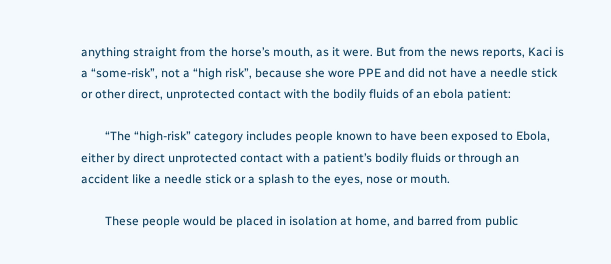anything straight from the horse’s mouth, as it were. But from the news reports, Kaci is a “some-risk”, not a “high risk”, because she wore PPE and did not have a needle stick or other direct, unprotected contact with the bodily fluids of an ebola patient:

        “The “high-risk” category includes people known to have been exposed to Ebola, either by direct unprotected contact with a patient’s bodily fluids or through an accident like a needle stick or a splash to the eyes, nose or mouth.

        These people would be placed in isolation at home, and barred from public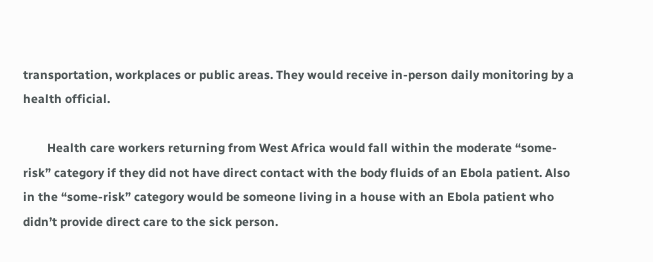transportation, workplaces or public areas. They would receive in-person daily monitoring by a health official.

        Health care workers returning from West Africa would fall within the moderate “some-risk” category if they did not have direct contact with the body fluids of an Ebola patient. Also in the “some-risk” category would be someone living in a house with an Ebola patient who didn’t provide direct care to the sick person.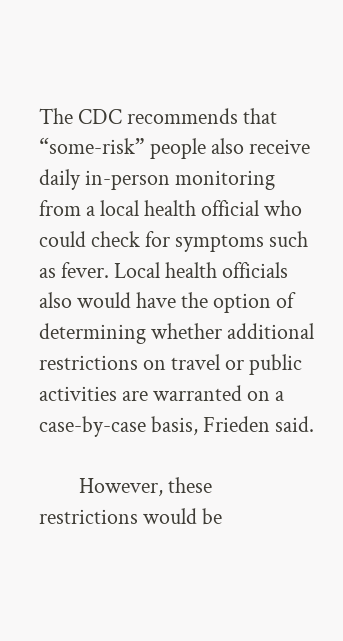The CDC recommends that “some-risk” people also receive daily in-person monitoring from a local health official who could check for symptoms such as fever. Local health officials also would have the option of determining whether additional restrictions on travel or public activities are warranted on a case-by-case basis, Frieden said.

        However, these restrictions would be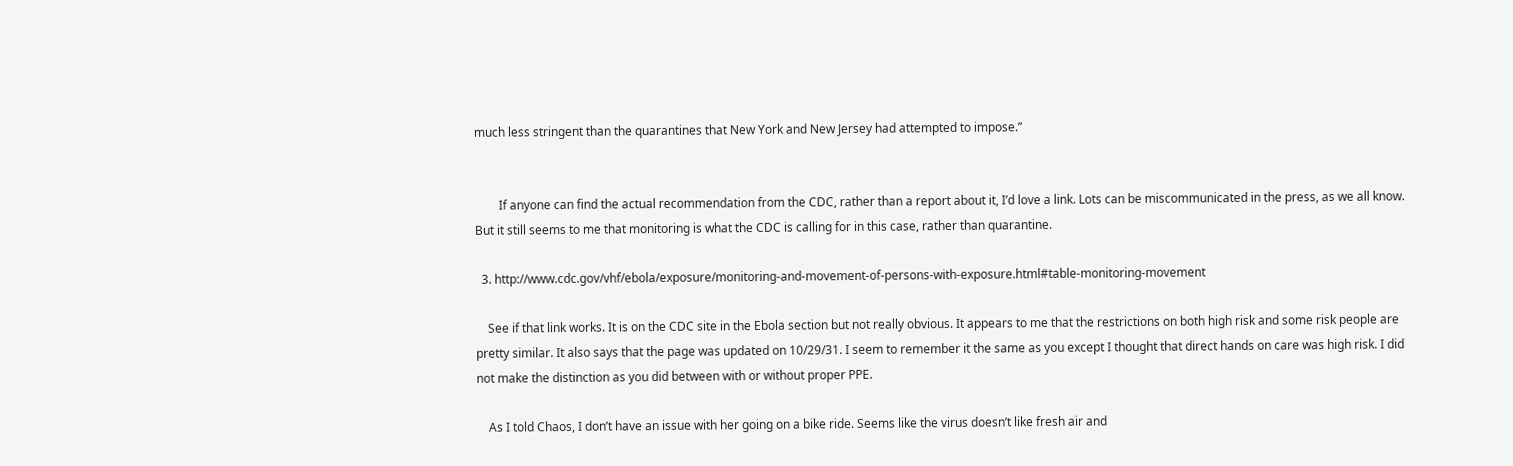much less stringent than the quarantines that New York and New Jersey had attempted to impose.”


        If anyone can find the actual recommendation from the CDC, rather than a report about it, I’d love a link. Lots can be miscommunicated in the press, as we all know. But it still seems to me that monitoring is what the CDC is calling for in this case, rather than quarantine.

  3. http://www.cdc.gov/vhf/ebola/exposure/monitoring-and-movement-of-persons-with-exposure.html#table-monitoring-movement

    See if that link works. It is on the CDC site in the Ebola section but not really obvious. It appears to me that the restrictions on both high risk and some risk people are pretty similar. It also says that the page was updated on 10/29/31. I seem to remember it the same as you except I thought that direct hands on care was high risk. I did not make the distinction as you did between with or without proper PPE.

    As I told Chaos, I don’t have an issue with her going on a bike ride. Seems like the virus doesn’t like fresh air and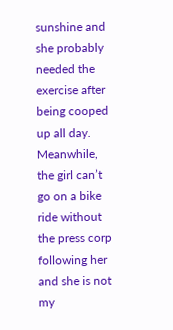sunshine and she probably needed the exercise after being cooped up all day. Meanwhile, the girl can’t go on a bike ride without the press corp following her and she is not my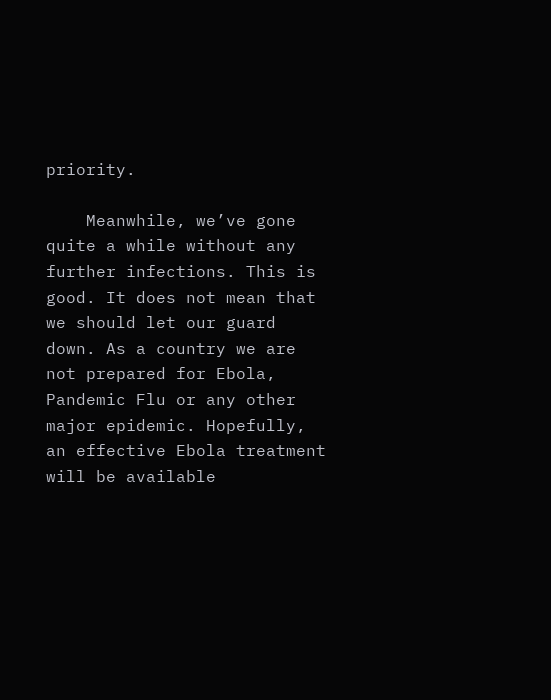priority.

    Meanwhile, we’ve gone quite a while without any further infections. This is good. It does not mean that we should let our guard down. As a country we are not prepared for Ebola, Pandemic Flu or any other major epidemic. Hopefully, an effective Ebola treatment will be available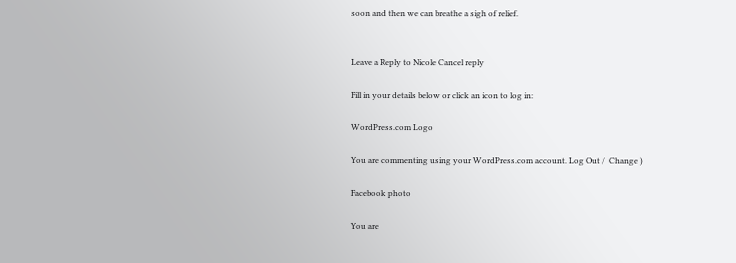soon and then we can breathe a sigh of relief.


Leave a Reply to Nicole Cancel reply

Fill in your details below or click an icon to log in:

WordPress.com Logo

You are commenting using your WordPress.com account. Log Out /  Change )

Facebook photo

You are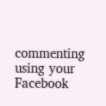commenting using your Facebook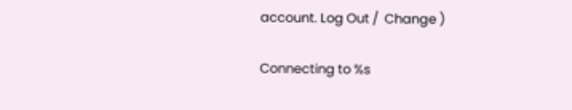account. Log Out /  Change )

Connecting to %s